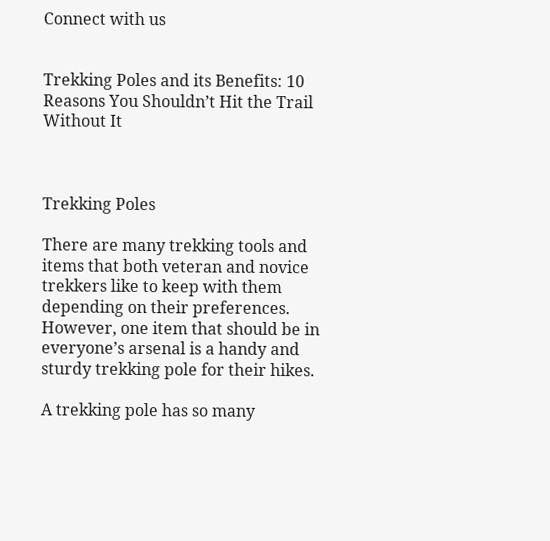Connect with us


Trekking Poles and its Benefits: 10 Reasons You Shouldn’t Hit the Trail Without It



Trekking Poles

There are many trekking tools and items that both veteran and novice trekkers like to keep with them depending on their preferences. However, one item that should be in everyone’s arsenal is a handy and sturdy trekking pole for their hikes.

A trekking pole has so many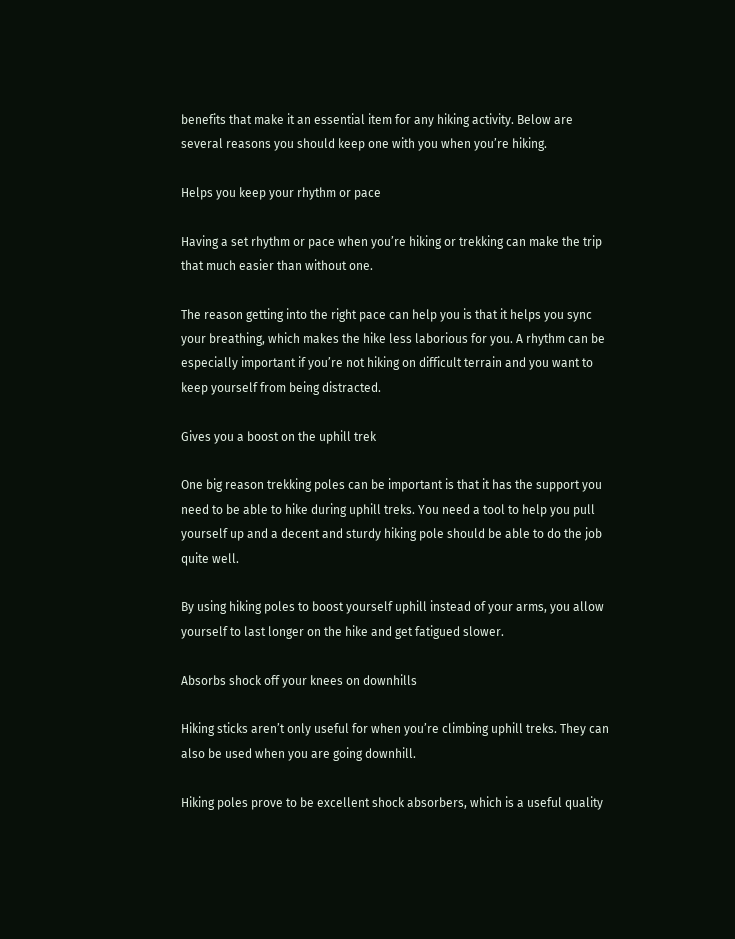benefits that make it an essential item for any hiking activity. Below are several reasons you should keep one with you when you’re hiking.

Helps you keep your rhythm or pace

Having a set rhythm or pace when you’re hiking or trekking can make the trip that much easier than without one.

The reason getting into the right pace can help you is that it helps you sync your breathing, which makes the hike less laborious for you. A rhythm can be especially important if you’re not hiking on difficult terrain and you want to keep yourself from being distracted.

Gives you a boost on the uphill trek

One big reason trekking poles can be important is that it has the support you need to be able to hike during uphill treks. You need a tool to help you pull yourself up and a decent and sturdy hiking pole should be able to do the job quite well.

By using hiking poles to boost yourself uphill instead of your arms, you allow yourself to last longer on the hike and get fatigued slower.

Absorbs shock off your knees on downhills

Hiking sticks aren’t only useful for when you’re climbing uphill treks. They can also be used when you are going downhill.

Hiking poles prove to be excellent shock absorbers, which is a useful quality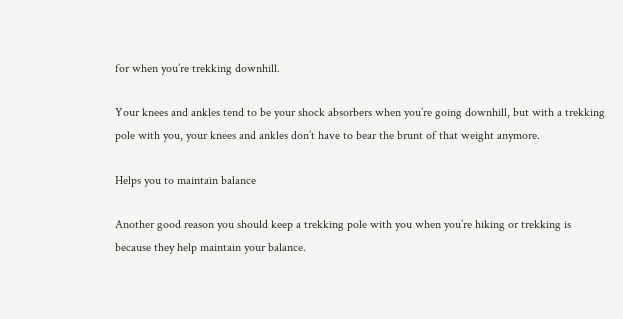for when you’re trekking downhill.

Your knees and ankles tend to be your shock absorbers when you’re going downhill, but with a trekking pole with you, your knees and ankles don’t have to bear the brunt of that weight anymore.

Helps you to maintain balance

Another good reason you should keep a trekking pole with you when you’re hiking or trekking is because they help maintain your balance.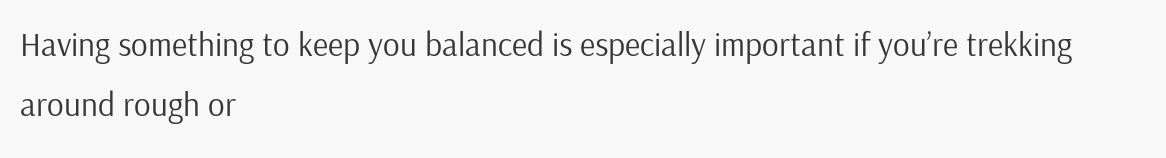Having something to keep you balanced is especially important if you’re trekking around rough or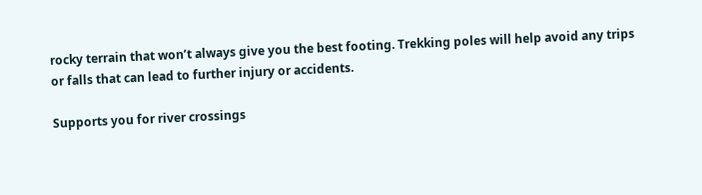rocky terrain that won’t always give you the best footing. Trekking poles will help avoid any trips or falls that can lead to further injury or accidents.

Supports you for river crossings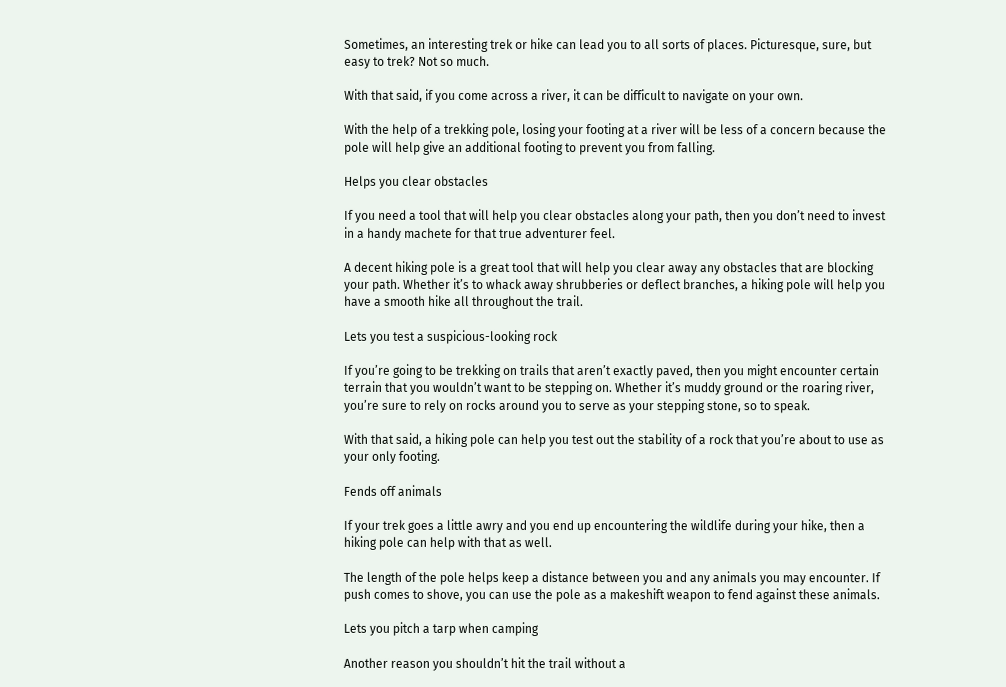Sometimes, an interesting trek or hike can lead you to all sorts of places. Picturesque, sure, but easy to trek? Not so much.

With that said, if you come across a river, it can be difficult to navigate on your own.

With the help of a trekking pole, losing your footing at a river will be less of a concern because the pole will help give an additional footing to prevent you from falling.

Helps you clear obstacles

If you need a tool that will help you clear obstacles along your path, then you don’t need to invest in a handy machete for that true adventurer feel.

A decent hiking pole is a great tool that will help you clear away any obstacles that are blocking your path. Whether it’s to whack away shrubberies or deflect branches, a hiking pole will help you have a smooth hike all throughout the trail.

Lets you test a suspicious-looking rock

If you’re going to be trekking on trails that aren’t exactly paved, then you might encounter certain terrain that you wouldn’t want to be stepping on. Whether it’s muddy ground or the roaring river, you’re sure to rely on rocks around you to serve as your stepping stone, so to speak.

With that said, a hiking pole can help you test out the stability of a rock that you’re about to use as your only footing.

Fends off animals

If your trek goes a little awry and you end up encountering the wildlife during your hike, then a hiking pole can help with that as well.

The length of the pole helps keep a distance between you and any animals you may encounter. If push comes to shove, you can use the pole as a makeshift weapon to fend against these animals.

Lets you pitch a tarp when camping

Another reason you shouldn’t hit the trail without a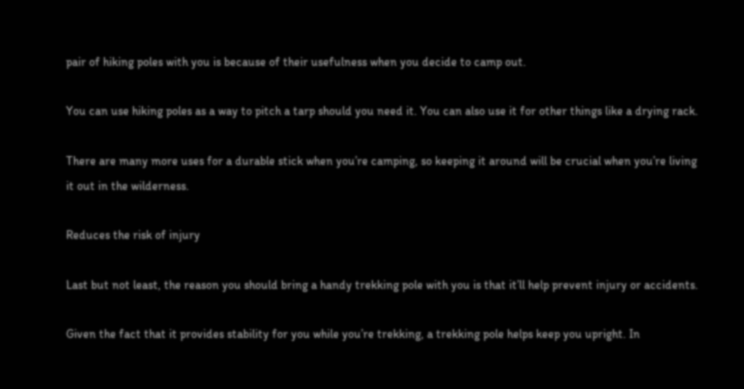pair of hiking poles with you is because of their usefulness when you decide to camp out.

You can use hiking poles as a way to pitch a tarp should you need it. You can also use it for other things like a drying rack.

There are many more uses for a durable stick when you’re camping, so keeping it around will be crucial when you’re living it out in the wilderness.

Reduces the risk of injury

Last but not least, the reason you should bring a handy trekking pole with you is that it’ll help prevent injury or accidents.

Given the fact that it provides stability for you while you’re trekking, a trekking pole helps keep you upright. In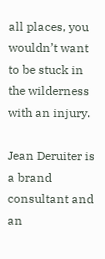all places, you wouldn’t want to be stuck in the wilderness with an injury.

Jean Deruiter is a brand consultant and an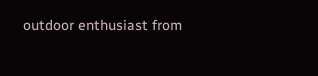outdoor enthusiast from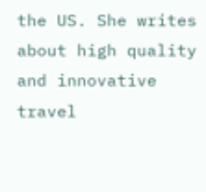the US. She writes about high quality and innovative travel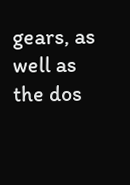gears, as well as the dos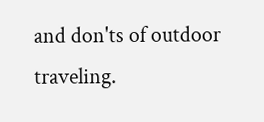and don'ts of outdoor traveling.